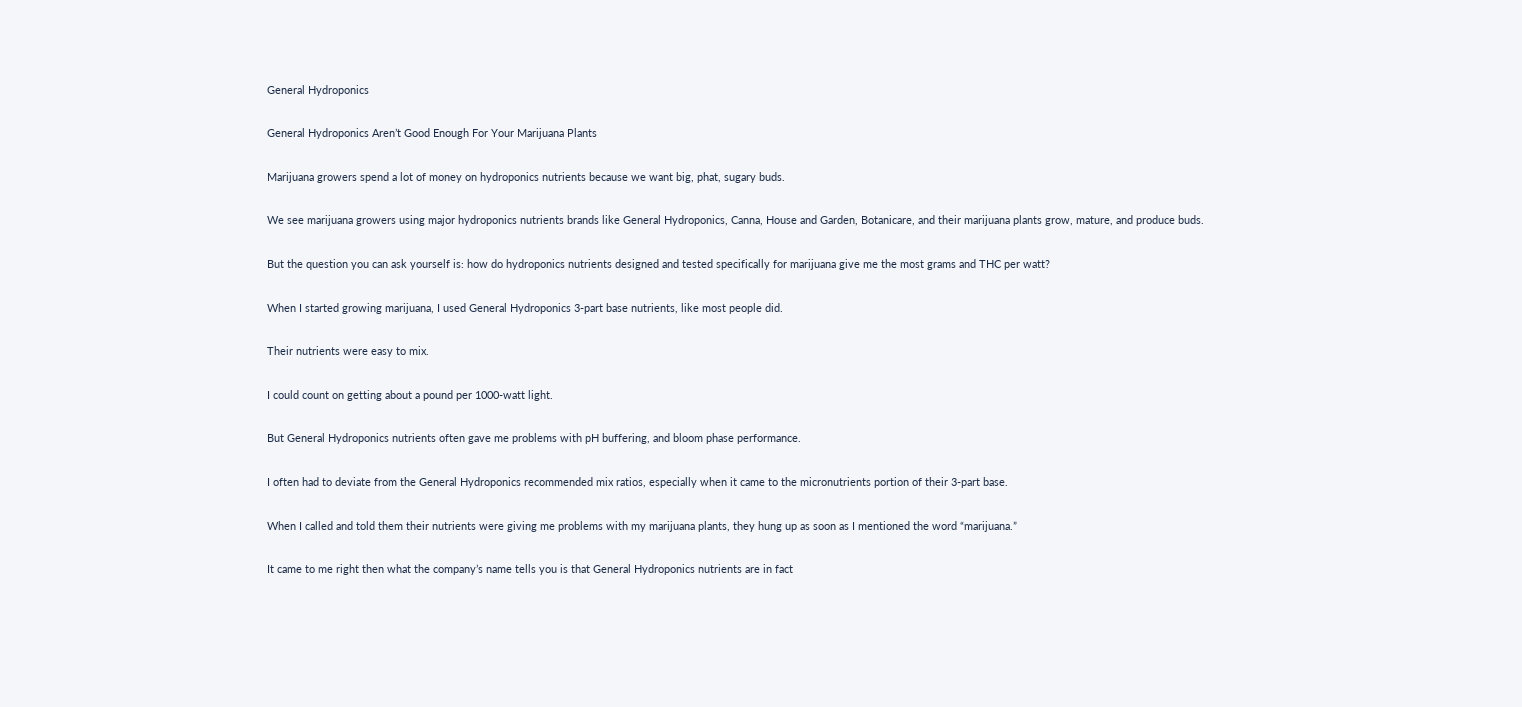General Hydroponics

General Hydroponics Aren’t Good Enough For Your Marijuana Plants

Marijuana growers spend a lot of money on hydroponics nutrients because we want big, phat, sugary buds.

We see marijuana growers using major hydroponics nutrients brands like General Hydroponics, Canna, House and Garden, Botanicare, and their marijuana plants grow, mature, and produce buds.

But the question you can ask yourself is: how do hydroponics nutrients designed and tested specifically for marijuana give me the most grams and THC per watt?

When I started growing marijuana, I used General Hydroponics 3-part base nutrients, like most people did.

Their nutrients were easy to mix.

I could count on getting about a pound per 1000-watt light.

But General Hydroponics nutrients often gave me problems with pH buffering, and bloom phase performance.

I often had to deviate from the General Hydroponics recommended mix ratios, especially when it came to the micronutrients portion of their 3-part base.

When I called and told them their nutrients were giving me problems with my marijuana plants, they hung up as soon as I mentioned the word “marijuana.”

It came to me right then what the company’s name tells you is that General Hydroponics nutrients are in fact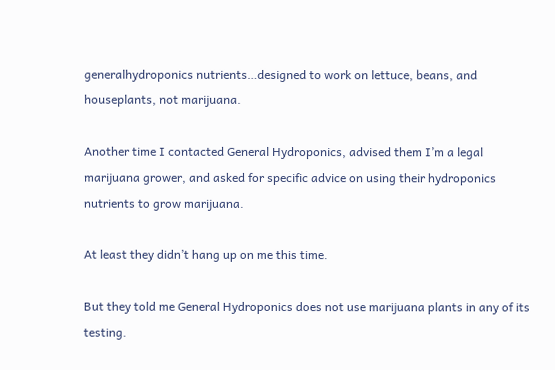generalhydroponics nutrients…designed to work on lettuce, beans, and houseplants, not marijuana.

Another time I contacted General Hydroponics, advised them I’m a legal marijuana grower, and asked for specific advice on using their hydroponics nutrients to grow marijuana.

At least they didn’t hang up on me this time.

But they told me General Hydroponics does not use marijuana plants in any of its testing.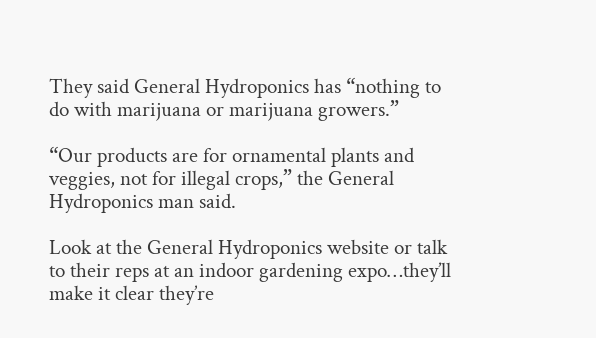They said General Hydroponics has “nothing to do with marijuana or marijuana growers.”

“Our products are for ornamental plants and veggies, not for illegal crops,” the General Hydroponics man said.

Look at the General Hydroponics website or talk to their reps at an indoor gardening expo…they’ll make it clear they’re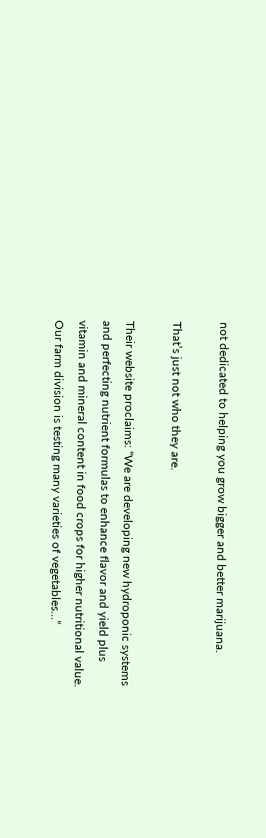not dedicated to helping you grow bigger and better marijuana.

That’s just not who they are.

Their website proclaims: “We are developing new hydroponic systems and perfecting nutrient formulas to enhance flavor and yield plus vitamin and mineral content in food crops for higher nutritional value. Our farm division is testing many varieties of vegetables…”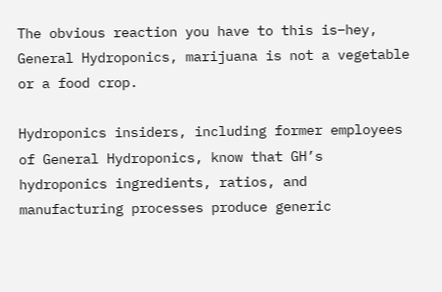The obvious reaction you have to this is–hey, General Hydroponics, marijuana is not a vegetable or a food crop.

Hydroponics insiders, including former employees of General Hydroponics, know that GH’s hydroponics ingredients, ratios, and manufacturing processes produce generic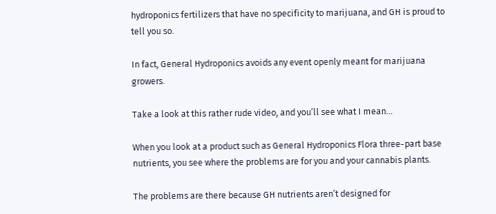hydroponics fertilizers that have no specificity to marijuana, and GH is proud to tell you so.

In fact, General Hydroponics avoids any event openly meant for marijuana growers.

Take a look at this rather rude video, and you’ll see what I mean…

When you look at a product such as General Hydroponics Flora three-part base nutrients, you see where the problems are for you and your cannabis plants.

The problems are there because GH nutrients aren’t designed for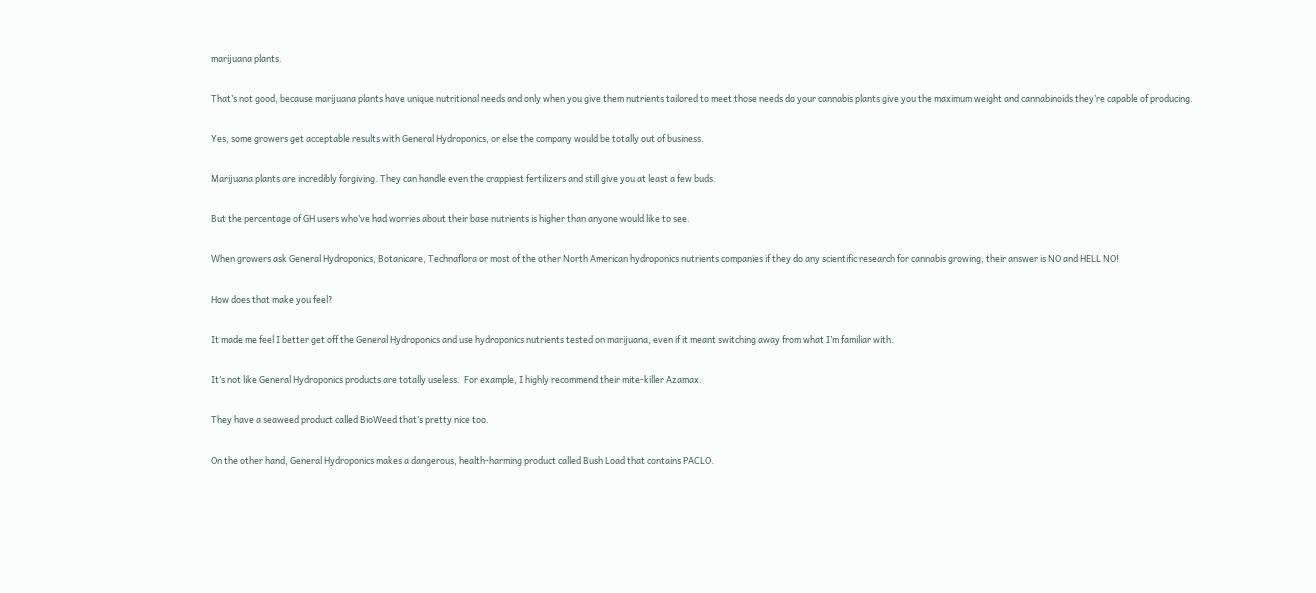marijuana plants.

That’s not good, because marijuana plants have unique nutritional needs and only when you give them nutrients tailored to meet those needs do your cannabis plants give you the maximum weight and cannabinoids they’re capable of producing.

Yes, some growers get acceptable results with General Hydroponics, or else the company would be totally out of business.

Marijuana plants are incredibly forgiving. They can handle even the crappiest fertilizers and still give you at least a few buds.

But the percentage of GH users who’ve had worries about their base nutrients is higher than anyone would like to see.

When growers ask General Hydroponics, Botanicare, Technaflora or most of the other North American hydroponics nutrients companies if they do any scientific research for cannabis growing, their answer is NO and HELL NO!

How does that make you feel?

It made me feel I better get off the General Hydroponics and use hydroponics nutrients tested on marijuana, even if it meant switching away from what I’m familiar with.

It’s not like General Hydroponics products are totally useless.  For example, I highly recommend their mite-killer Azamax.

They have a seaweed product called BioWeed that’s pretty nice too.

On the other hand, General Hydroponics makes a dangerous, health-harming product called Bush Load that contains PACLO.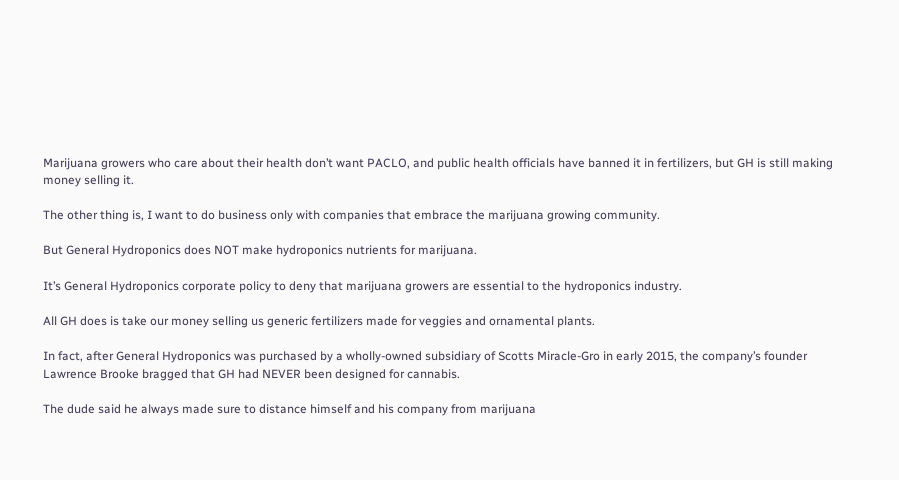Marijuana growers who care about their health don’t want PACLO, and public health officials have banned it in fertilizers, but GH is still making money selling it.

The other thing is, I want to do business only with companies that embrace the marijuana growing community.

But General Hydroponics does NOT make hydroponics nutrients for marijuana.

It’s General Hydroponics corporate policy to deny that marijuana growers are essential to the hydroponics industry.

All GH does is take our money selling us generic fertilizers made for veggies and ornamental plants.

In fact, after General Hydroponics was purchased by a wholly-owned subsidiary of Scotts Miracle-Gro in early 2015, the company’s founder Lawrence Brooke bragged that GH had NEVER been designed for cannabis.

The dude said he always made sure to distance himself and his company from marijuana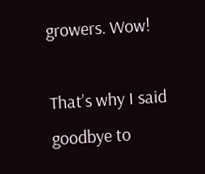growers. Wow!

That’s why I said goodbye to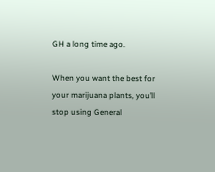GH a long time ago.

When you want the best for your marijuana plants, you’ll stop using General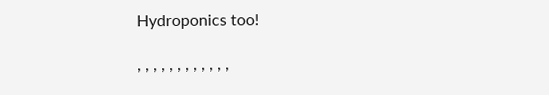Hydroponics too!

, , , , , , , , , , , ,